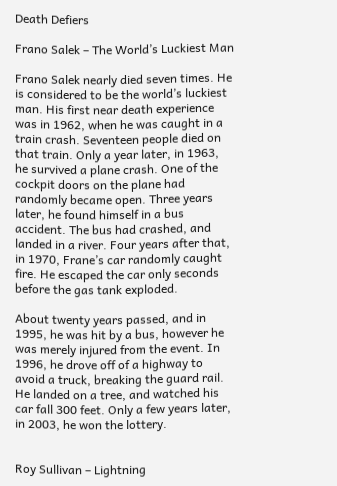Death Defiers

Frano Salek – The World’s Luckiest Man

Frano Salek nearly died seven times. He is considered to be the world’s luckiest man. His first near death experience was in 1962, when he was caught in a train crash. Seventeen people died on that train. Only a year later, in 1963, he survived a plane crash. One of the cockpit doors on the plane had randomly became open. Three years later, he found himself in a bus accident. The bus had crashed, and landed in a river. Four years after that, in 1970, Frane’s car randomly caught fire. He escaped the car only seconds before the gas tank exploded.

About twenty years passed, and in 1995, he was hit by a bus, however he was merely injured from the event. In 1996, he drove off of a highway to avoid a truck, breaking the guard rail. He landed on a tree, and watched his car fall 300 feet. Only a few years later, in 2003, he won the lottery.


Roy Sullivan – Lightning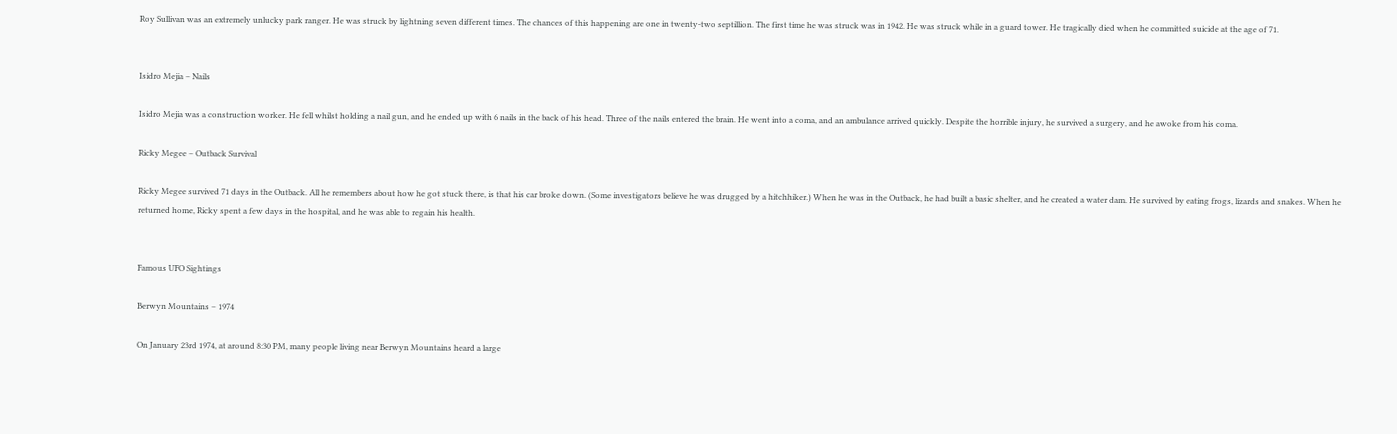Roy Sullivan was an extremely unlucky park ranger. He was struck by lightning seven different times. The chances of this happening are one in twenty-two septillion. The first time he was struck was in 1942. He was struck while in a guard tower. He tragically died when he committed suicide at the age of 71.


Isidro Mejia – Nails

Isidro Mejia was a construction worker. He fell whilst holding a nail gun, and he ended up with 6 nails in the back of his head. Three of the nails entered the brain. He went into a coma, and an ambulance arrived quickly. Despite the horrible injury, he survived a surgery, and he awoke from his coma.

Ricky Megee – Outback Survival

Ricky Megee survived 71 days in the Outback. All he remembers about how he got stuck there, is that his car broke down. (Some investigators believe he was drugged by a hitchhiker.) When he was in the Outback, he had built a basic shelter, and he created a water dam. He survived by eating frogs, lizards and snakes. When he returned home, Ricky spent a few days in the hospital, and he was able to regain his health.


Famous UFO Sightings

Berwyn Mountains – 1974

On January 23rd 1974, at around 8:30 PM, many people living near Berwyn Mountains heard a large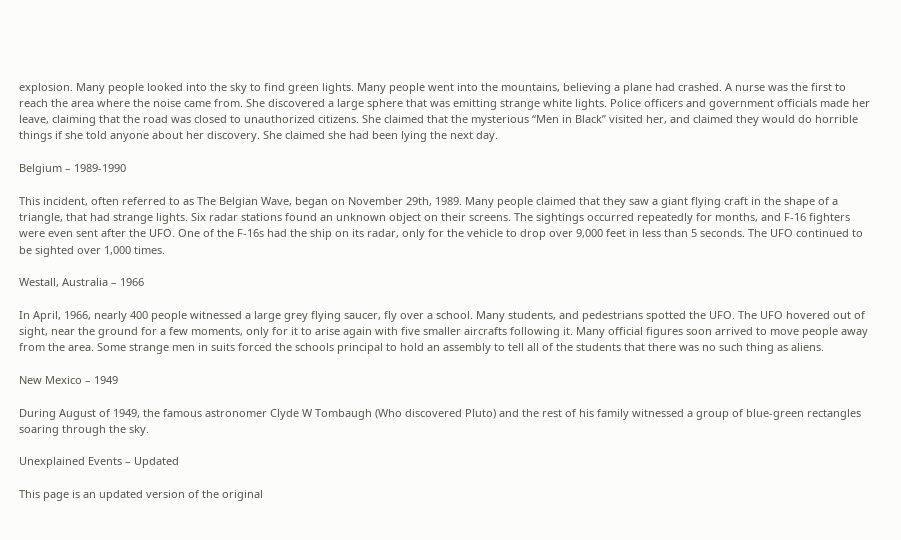explosion. Many people looked into the sky to find green lights. Many people went into the mountains, believing a plane had crashed. A nurse was the first to reach the area where the noise came from. She discovered a large sphere that was emitting strange white lights. Police officers and government officials made her leave, claiming that the road was closed to unauthorized citizens. She claimed that the mysterious “Men in Black” visited her, and claimed they would do horrible things if she told anyone about her discovery. She claimed she had been lying the next day.

Belgium – 1989-1990

This incident, often referred to as The Belgian Wave, began on November 29th, 1989. Many people claimed that they saw a giant flying craft in the shape of a triangle, that had strange lights. Six radar stations found an unknown object on their screens. The sightings occurred repeatedly for months, and F-16 fighters were even sent after the UFO. One of the F-16s had the ship on its radar, only for the vehicle to drop over 9,000 feet in less than 5 seconds. The UFO continued to be sighted over 1,000 times.

Westall, Australia – 1966

In April, 1966, nearly 400 people witnessed a large grey flying saucer, fly over a school. Many students, and pedestrians spotted the UFO. The UFO hovered out of sight, near the ground for a few moments, only for it to arise again with five smaller aircrafts following it. Many official figures soon arrived to move people away from the area. Some strange men in suits forced the schools principal to hold an assembly to tell all of the students that there was no such thing as aliens.

New Mexico – 1949

During August of 1949, the famous astronomer Clyde W Tombaugh (Who discovered Pluto) and the rest of his family witnessed a group of blue-green rectangles soaring through the sky.

Unexplained Events – Updated

This page is an updated version of the original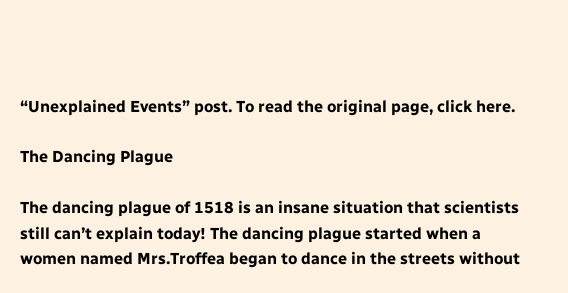“Unexplained Events” post. To read the original page, click here.

The Dancing Plague

The dancing plague of 1518 is an insane situation that scientists still can’t explain today! The dancing plague started when a women named Mrs.Troffea began to dance in the streets without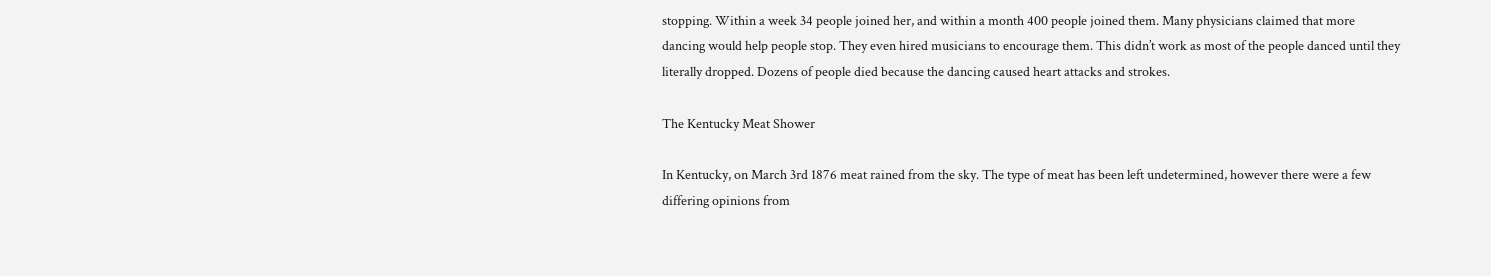stopping. Within a week 34 people joined her, and within a month 400 people joined them. Many physicians claimed that more dancing would help people stop. They even hired musicians to encourage them. This didn’t work as most of the people danced until they literally dropped. Dozens of people died because the dancing caused heart attacks and strokes.

The Kentucky Meat Shower

In Kentucky, on March 3rd 1876 meat rained from the sky. The type of meat has been left undetermined, however there were a few differing opinions from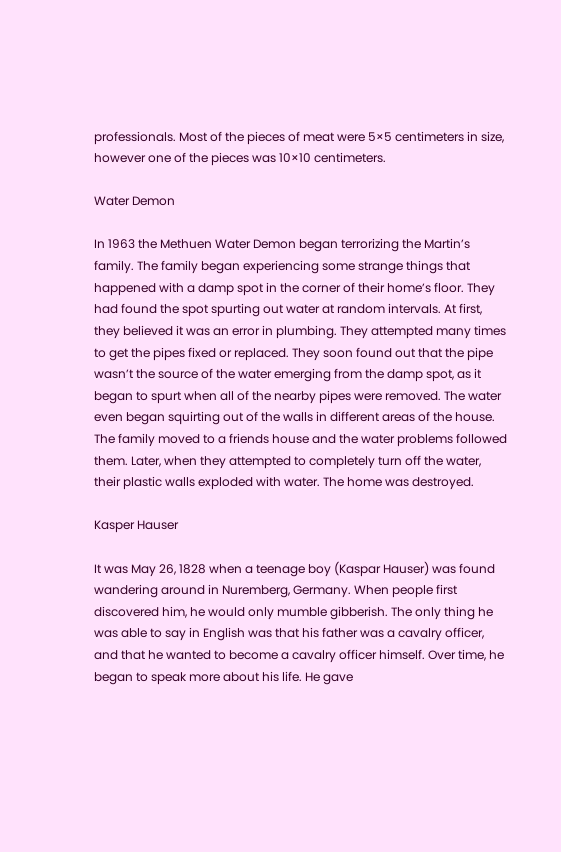professionals. Most of the pieces of meat were 5×5 centimeters in size, however one of the pieces was 10×10 centimeters.

Water Demon

In 1963 the Methuen Water Demon began terrorizing the Martin’s family. The family began experiencing some strange things that happened with a damp spot in the corner of their home’s floor. They had found the spot spurting out water at random intervals. At first, they believed it was an error in plumbing. They attempted many times to get the pipes fixed or replaced. They soon found out that the pipe wasn’t the source of the water emerging from the damp spot, as it began to spurt when all of the nearby pipes were removed. The water even began squirting out of the walls in different areas of the house. The family moved to a friends house and the water problems followed them. Later, when they attempted to completely turn off the water, their plastic walls exploded with water. The home was destroyed.

Kasper Hauser

It was May 26, 1828 when a teenage boy (Kaspar Hauser) was found wandering around in Nuremberg, Germany. When people first discovered him, he would only mumble gibberish. The only thing he was able to say in English was that his father was a cavalry officer, and that he wanted to become a cavalry officer himself. Over time, he began to speak more about his life. He gave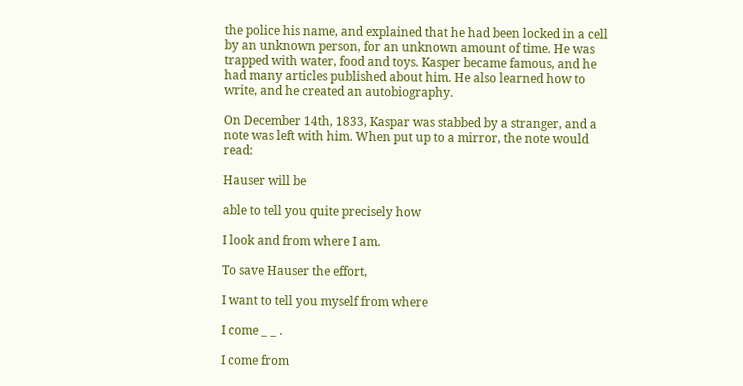the police his name, and explained that he had been locked in a cell by an unknown person, for an unknown amount of time. He was trapped with water, food and toys. Kasper became famous, and he had many articles published about him. He also learned how to write, and he created an autobiography.

On December 14th, 1833, Kaspar was stabbed by a stranger, and a note was left with him. When put up to a mirror, the note would read:

Hauser will be

able to tell you quite precisely how

I look and from where I am.

To save Hauser the effort,

I want to tell you myself from where

I come _ _ .

I come from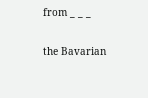from _ _ _

the Bavarian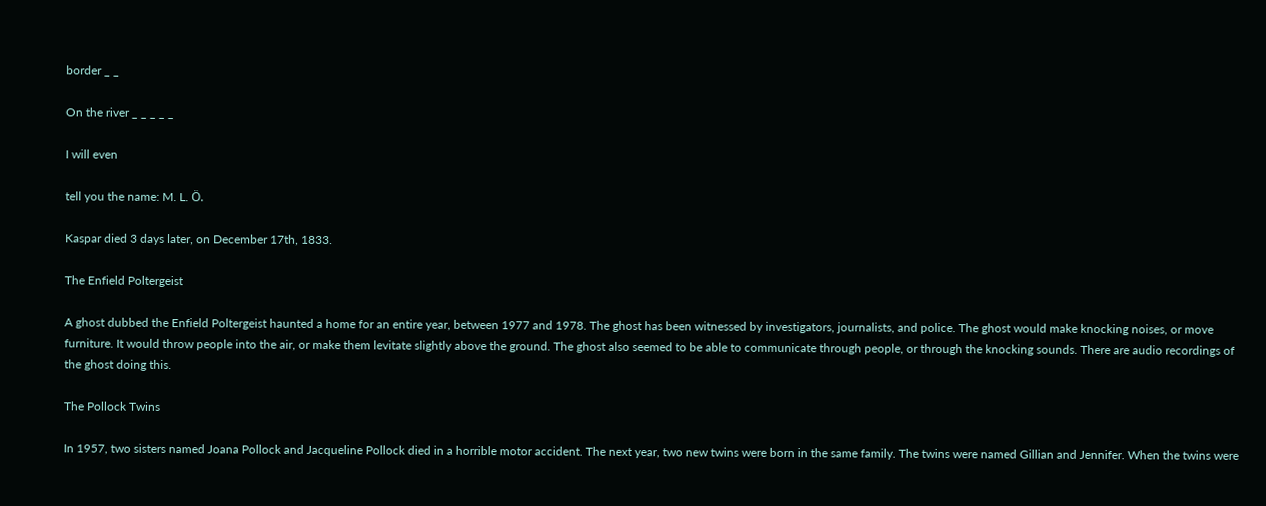border _ _

On the river _ _ _ _ _

I will even

tell you the name: M. L. Ö.

Kaspar died 3 days later, on December 17th, 1833.

The Enfield Poltergeist

A ghost dubbed the Enfield Poltergeist haunted a home for an entire year, between 1977 and 1978. The ghost has been witnessed by investigators, journalists, and police. The ghost would make knocking noises, or move furniture. It would throw people into the air, or make them levitate slightly above the ground. The ghost also seemed to be able to communicate through people, or through the knocking sounds. There are audio recordings of the ghost doing this.

The Pollock Twins

In 1957, two sisters named Joana Pollock and Jacqueline Pollock died in a horrible motor accident. The next year, two new twins were born in the same family. The twins were named Gillian and Jennifer. When the twins were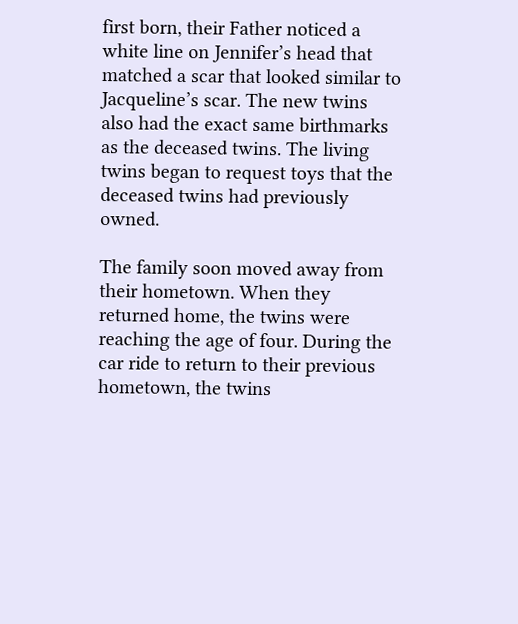first born, their Father noticed a white line on Jennifer’s head that matched a scar that looked similar to Jacqueline’s scar. The new twins also had the exact same birthmarks as the deceased twins. The living twins began to request toys that the deceased twins had previously owned.

The family soon moved away from their hometown. When they returned home, the twins were reaching the age of four. During the car ride to return to their previous hometown, the twins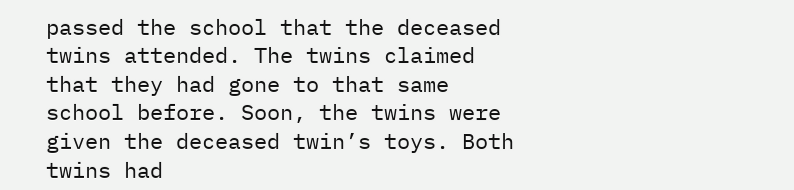passed the school that the deceased twins attended. The twins claimed that they had gone to that same school before. Soon, the twins were given the deceased twin’s toys. Both twins had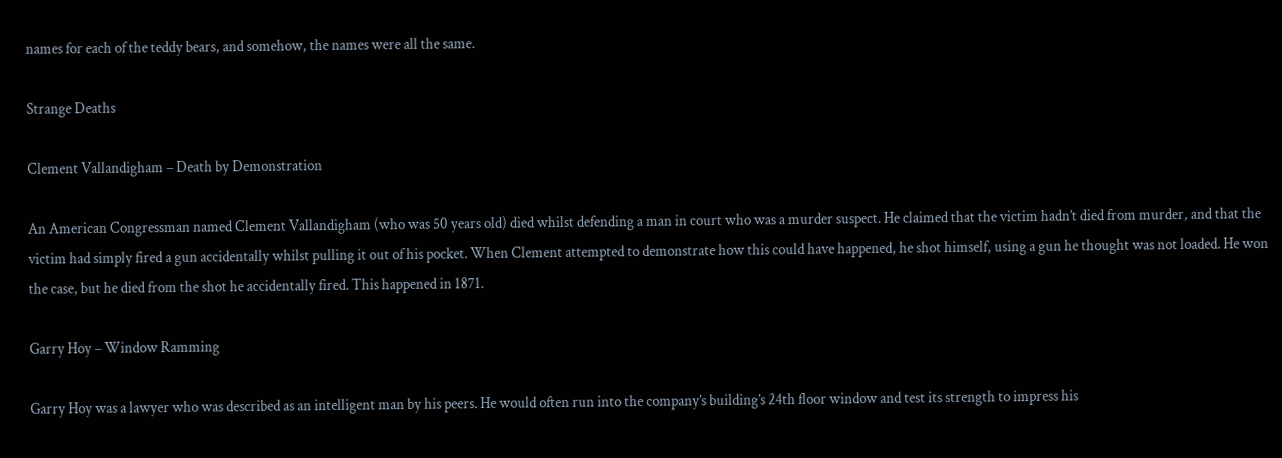names for each of the teddy bears, and somehow, the names were all the same.

Strange Deaths

Clement Vallandigham – Death by Demonstration

An American Congressman named Clement Vallandigham (who was 50 years old) died whilst defending a man in court who was a murder suspect. He claimed that the victim hadn’t died from murder, and that the victim had simply fired a gun accidentally whilst pulling it out of his pocket. When Clement attempted to demonstrate how this could have happened, he shot himself, using a gun he thought was not loaded. He won the case, but he died from the shot he accidentally fired. This happened in 1871.

Garry Hoy – Window Ramming

Garry Hoy was a lawyer who was described as an intelligent man by his peers. He would often run into the company’s building’s 24th floor window and test its strength to impress his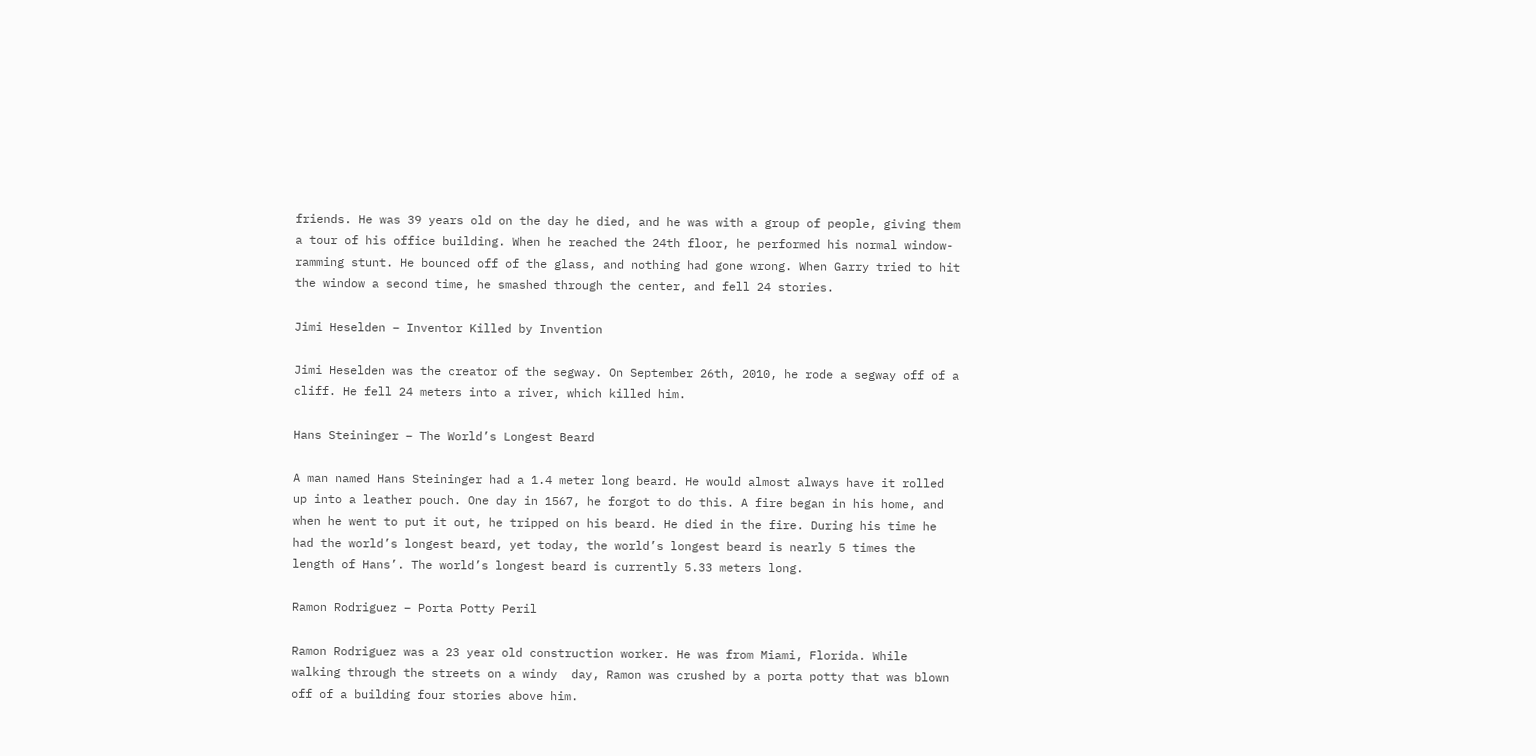friends. He was 39 years old on the day he died, and he was with a group of people, giving them a tour of his office building. When he reached the 24th floor, he performed his normal window-ramming stunt. He bounced off of the glass, and nothing had gone wrong. When Garry tried to hit the window a second time, he smashed through the center, and fell 24 stories.

Jimi Heselden – Inventor Killed by Invention

Jimi Heselden was the creator of the segway. On September 26th, 2010, he rode a segway off of a cliff. He fell 24 meters into a river, which killed him.

Hans Steininger – The World’s Longest Beard

A man named Hans Steininger had a 1.4 meter long beard. He would almost always have it rolled up into a leather pouch. One day in 1567, he forgot to do this. A fire began in his home, and when he went to put it out, he tripped on his beard. He died in the fire. During his time he had the world’s longest beard, yet today, the world’s longest beard is nearly 5 times the length of Hans’. The world’s longest beard is currently 5.33 meters long.

Ramon Rodriguez – Porta Potty Peril

Ramon Rodriguez was a 23 year old construction worker. He was from Miami, Florida. While walking through the streets on a windy  day, Ramon was crushed by a porta potty that was blown off of a building four stories above him.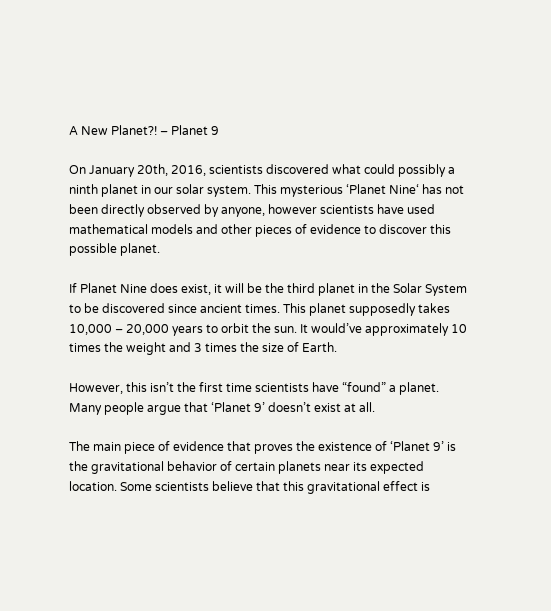A New Planet?! – Planet 9

On January 20th, 2016, scientists discovered what could possibly a ninth planet in our solar system. This mysterious ‘Planet Nine‘ has not been directly observed by anyone, however scientists have used mathematical models and other pieces of evidence to discover this possible planet.

If Planet Nine does exist, it will be the third planet in the Solar System to be discovered since ancient times. This planet supposedly takes 10,000 – 20,000 years to orbit the sun. It would’ve approximately 10 times the weight and 3 times the size of Earth.

However, this isn’t the first time scientists have “found” a planet. Many people argue that ‘Planet 9’ doesn’t exist at all.

The main piece of evidence that proves the existence of ‘Planet 9’ is the gravitational behavior of certain planets near its expected location. Some scientists believe that this gravitational effect is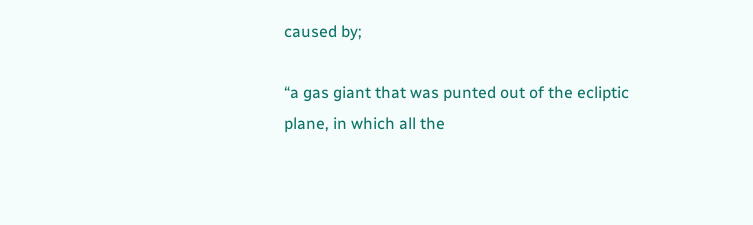caused by;

“a gas giant that was punted out of the ecliptic plane, in which all the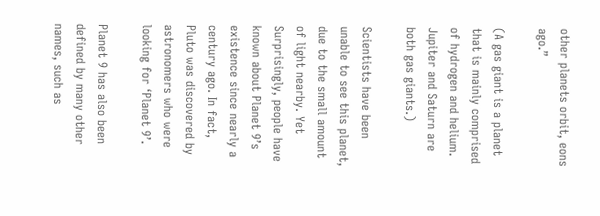other planets orbit, eons ago.”

(A gas giant is a planet that is mainly comprised of hydrogen and helium. Jupiter and Saturn are both gas giants.)

Scientists have been unable to see this planet, due to the small amount of light nearby. Yet Surprisingly, people have known about Planet 9’s existence since nearly a century ago. In fact, Pluto was discovered by astronomers who were looking for ‘Planet 9’.

Planet 9 has also been defined by many other names, such as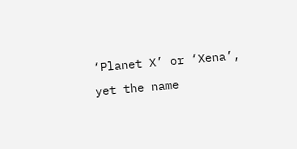‘Planet X’ or ‘Xena’, yet the name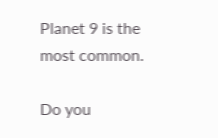Planet 9 is the most common.

Do you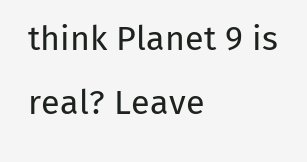think Planet 9 is real? Leave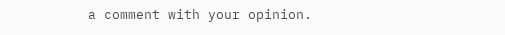a comment with your opinion.